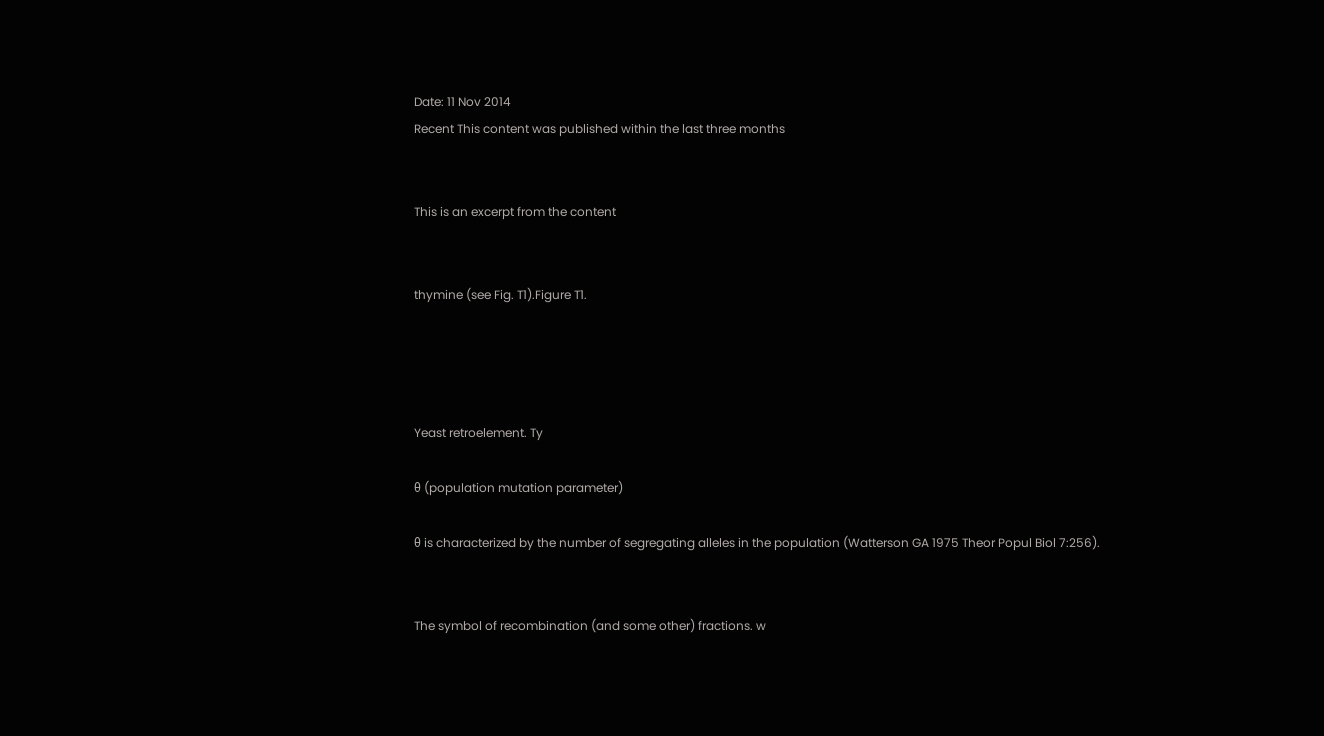Date: 11 Nov 2014
Recent This content was published within the last three months


This is an excerpt from the content


thymine (see Fig. T1).Figure T1.




Yeast retroelement. Ty

θ (population mutation parameter)

θ is characterized by the number of segregating alleles in the population (Watterson GA 1975 Theor Popul Biol 7:256).


The symbol of recombination (and some other) fractions. w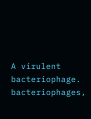A virulent bacteriophage. bacteriophages,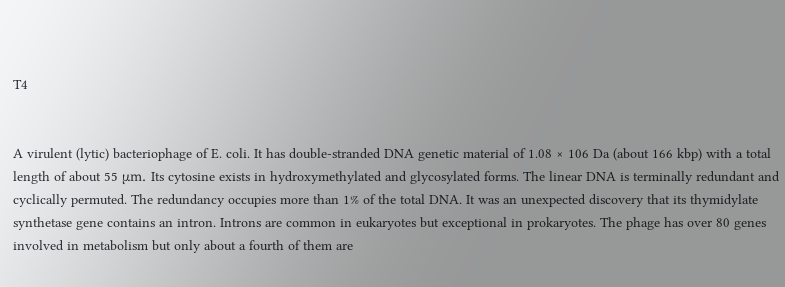T4


A virulent (lytic) bacteriophage of E. coli. It has double-stranded DNA genetic material of 1.08 × 106 Da (about 166 kbp) with a total length of about 55 μm. Its cytosine exists in hydroxymethylated and glycosylated forms. The linear DNA is terminally redundant and cyclically permuted. The redundancy occupies more than 1% of the total DNA. It was an unexpected discovery that its thymidylate synthetase gene contains an intron. Introns are common in eukaryotes but exceptional in prokaryotes. The phage has over 80 genes involved in metabolism but only about a fourth of them are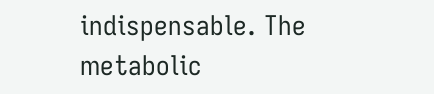indispensable. The metabolic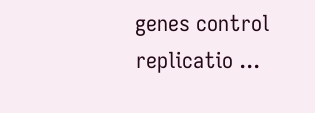genes control replicatio ...